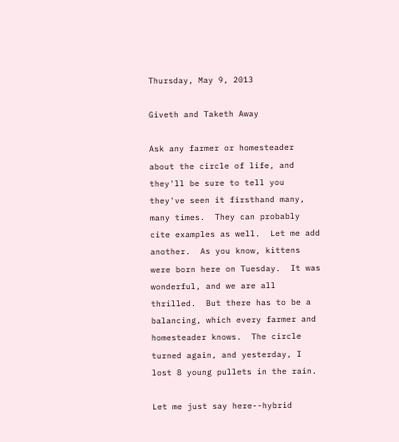Thursday, May 9, 2013

Giveth and Taketh Away

Ask any farmer or homesteader about the circle of life, and they'll be sure to tell you they've seen it firsthand many, many times.  They can probably cite examples as well.  Let me add another.  As you know, kittens were born here on Tuesday.  It was wonderful, and we are all thrilled.  But there has to be a balancing, which every farmer and homesteader knows.  The circle turned again, and yesterday, I lost 8 young pullets in the rain.

Let me just say here--hybrid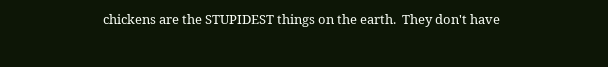chickens are the STUPIDEST things on the earth.  They don't have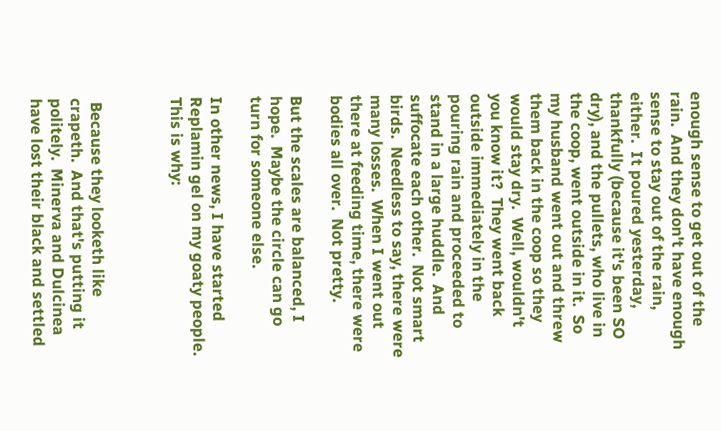enough sense to get out of the rain.  And they don't have enough sense to stay out of the rain, either.  It poured yesterday, thankfully (because it's been SO dry), and the pullets, who live in the coop, went outside in it.  So my husband went out and threw them back in the coop so they would stay dry.  Well, wouldn't you know it?  They went back outside immediately in the pouring rain and proceeded to stand in a large huddle.  And suffocate each other.  Not smart birds.  Needless to say, there were many losses.  When I went out there at feeding time, there were bodies all over.  Not pretty.

But the scales are balanced, I hope.  Maybe the circle can go turn for someone else.

In other news, I have started Replamin gel on my goaty people.  This is why:



 Because they looketh like crapeth.  And that's putting it politely.  Minerva and Dulcinea have lost their black and settled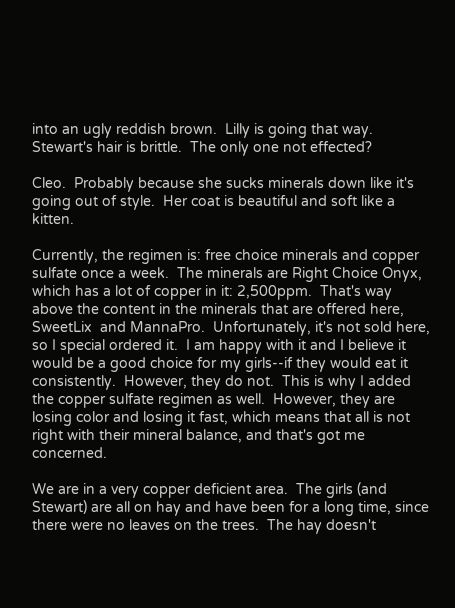into an ugly reddish brown.  Lilly is going that way.  Stewart's hair is brittle.  The only one not effected?

Cleo.  Probably because she sucks minerals down like it's going out of style.  Her coat is beautiful and soft like a kitten.

Currently, the regimen is: free choice minerals and copper sulfate once a week.  The minerals are Right Choice Onyx, which has a lot of copper in it: 2,500ppm.  That's way above the content in the minerals that are offered here, SweetLix  and MannaPro.  Unfortunately, it's not sold here, so I special ordered it.  I am happy with it and I believe it would be a good choice for my girls--if they would eat it consistently.  However, they do not.  This is why I added the copper sulfate regimen as well.  However, they are losing color and losing it fast, which means that all is not right with their mineral balance, and that's got me concerned.

We are in a very copper deficient area.  The girls (and Stewart) are all on hay and have been for a long time, since there were no leaves on the trees.  The hay doesn't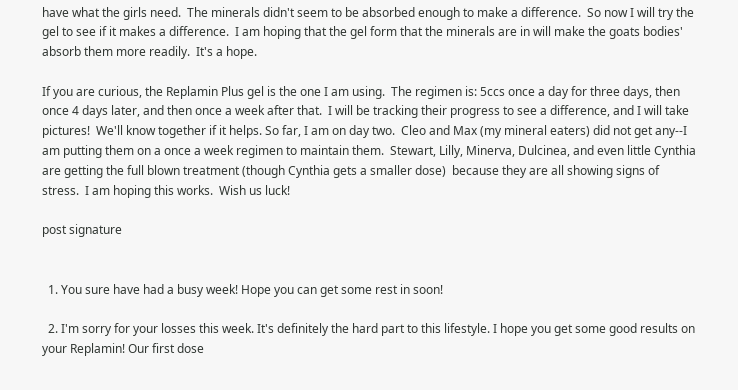have what the girls need.  The minerals didn't seem to be absorbed enough to make a difference.  So now I will try the gel to see if it makes a difference.  I am hoping that the gel form that the minerals are in will make the goats bodies' absorb them more readily.  It's a hope.

If you are curious, the Replamin Plus gel is the one I am using.  The regimen is: 5ccs once a day for three days, then once 4 days later, and then once a week after that.  I will be tracking their progress to see a difference, and I will take pictures!  We'll know together if it helps. So far, I am on day two.  Cleo and Max (my mineral eaters) did not get any--I am putting them on a once a week regimen to maintain them.  Stewart, Lilly, Minerva, Dulcinea, and even little Cynthia are getting the full blown treatment (though Cynthia gets a smaller dose)  because they are all showing signs of stress.  I am hoping this works.  Wish us luck!

post signature


  1. You sure have had a busy week! Hope you can get some rest in soon!

  2. I'm sorry for your losses this week. It's definitely the hard part to this lifestyle. I hope you get some good results on your Replamin! Our first dose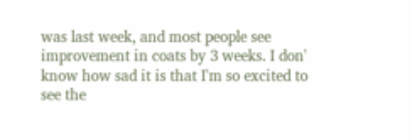was last week, and most people see improvement in coats by 3 weeks. I don' know how sad it is that I'm so excited to see the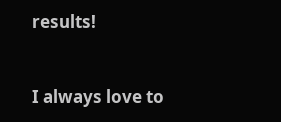results!


I always love to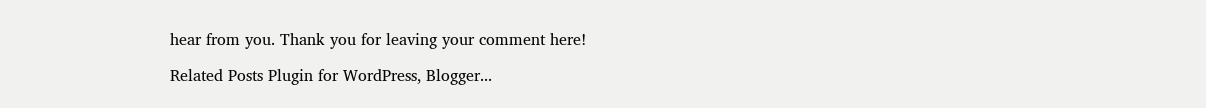hear from you. Thank you for leaving your comment here!

Related Posts Plugin for WordPress, Blogger...